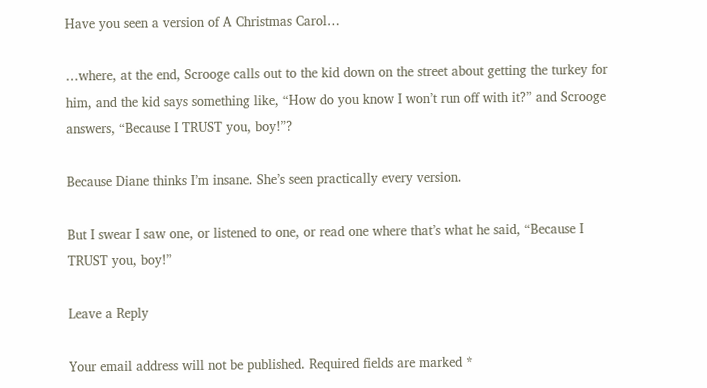Have you seen a version of A Christmas Carol…

…where, at the end, Scrooge calls out to the kid down on the street about getting the turkey for him, and the kid says something like, “How do you know I won’t run off with it?” and Scrooge answers, “Because I TRUST you, boy!”?

Because Diane thinks I’m insane. She’s seen practically every version.

But I swear I saw one, or listened to one, or read one where that’s what he said, “Because I TRUST you, boy!”

Leave a Reply

Your email address will not be published. Required fields are marked *